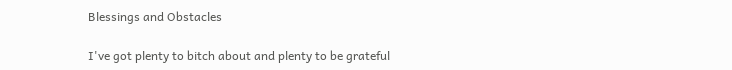Blessings and Obstacles

I've got plenty to bitch about and plenty to be grateful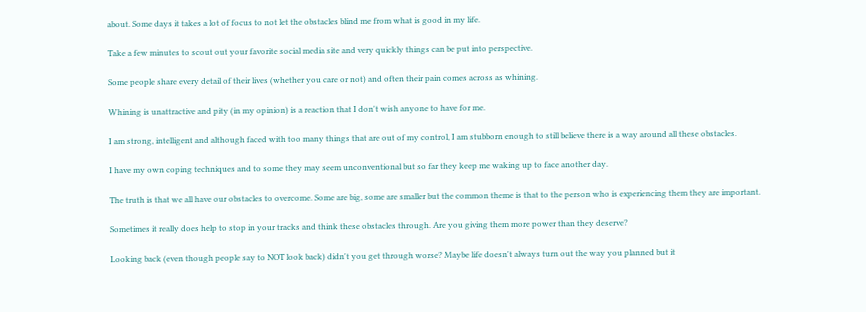about. Some days it takes a lot of focus to not let the obstacles blind me from what is good in my life.

Take a few minutes to scout out your favorite social media site and very quickly things can be put into perspective.

Some people share every detail of their lives (whether you care or not) and often their pain comes across as whining.

Whining is unattractive and pity (in my opinion) is a reaction that I don't wish anyone to have for me.

I am strong, intelligent and although faced with too many things that are out of my control, I am stubborn enough to still believe there is a way around all these obstacles.

I have my own coping techniques and to some they may seem unconventional but so far they keep me waking up to face another day.

The truth is that we all have our obstacles to overcome. Some are big, some are smaller but the common theme is that to the person who is experiencing them they are important.

Sometimes it really does help to stop in your tracks and think these obstacles through. Are you giving them more power than they deserve?

Looking back (even though people say to NOT look back) didn't you get through worse? Maybe life doesn't always turn out the way you planned but it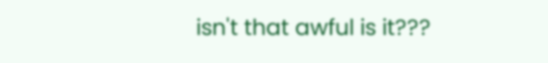isn't that awful is it???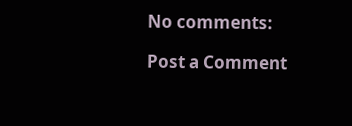No comments:

Post a Comment